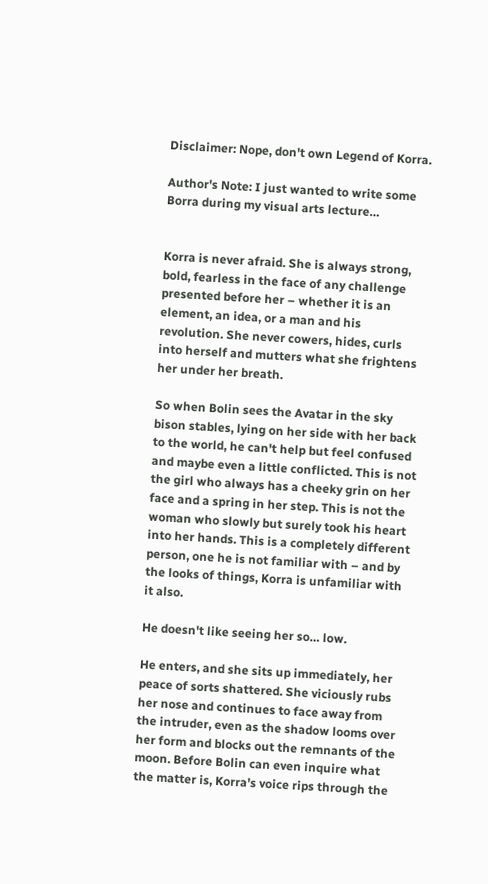Disclaimer: Nope, don't own Legend of Korra.

Author's Note: I just wanted to write some Borra during my visual arts lecture…


Korra is never afraid. She is always strong, bold, fearless in the face of any challenge presented before her – whether it is an element, an idea, or a man and his revolution. She never cowers, hides, curls into herself and mutters what she frightens her under her breath.

So when Bolin sees the Avatar in the sky bison stables, lying on her side with her back to the world, he can't help but feel confused and maybe even a little conflicted. This is not the girl who always has a cheeky grin on her face and a spring in her step. This is not the woman who slowly but surely took his heart into her hands. This is a completely different person, one he is not familiar with – and by the looks of things, Korra is unfamiliar with it also.

He doesn't like seeing her so… low.

He enters, and she sits up immediately, her peace of sorts shattered. She viciously rubs her nose and continues to face away from the intruder, even as the shadow looms over her form and blocks out the remnants of the moon. Before Bolin can even inquire what the matter is, Korra's voice rips through the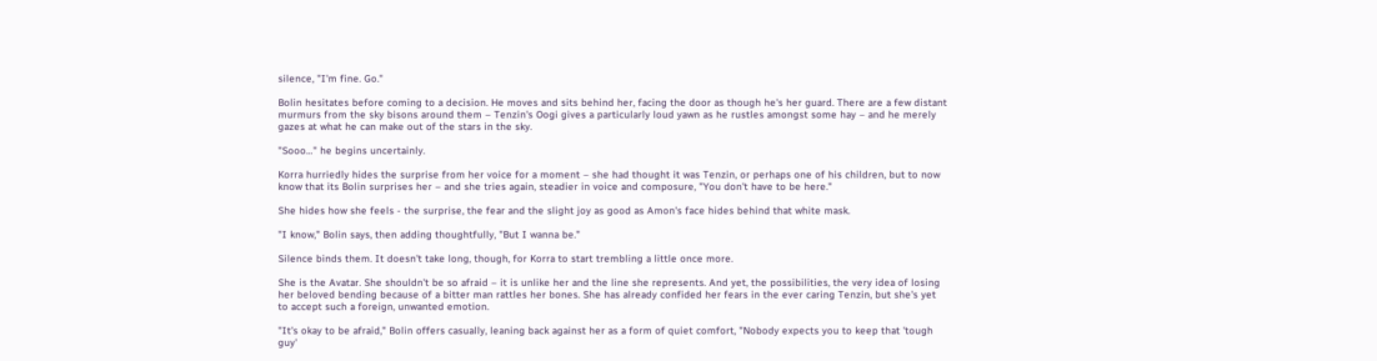silence, "I'm fine. Go."

Bolin hesitates before coming to a decision. He moves and sits behind her, facing the door as though he's her guard. There are a few distant murmurs from the sky bisons around them – Tenzin's Oogi gives a particularly loud yawn as he rustles amongst some hay – and he merely gazes at what he can make out of the stars in the sky.

"Sooo…" he begins uncertainly.

Korra hurriedly hides the surprise from her voice for a moment – she had thought it was Tenzin, or perhaps one of his children, but to now know that its Bolin surprises her – and she tries again, steadier in voice and composure, "You don't have to be here."

She hides how she feels - the surprise, the fear and the slight joy as good as Amon's face hides behind that white mask.

"I know," Bolin says, then adding thoughtfully, "But I wanna be."

Silence binds them. It doesn't take long, though, for Korra to start trembling a little once more.

She is the Avatar. She shouldn't be so afraid – it is unlike her and the line she represents. And yet, the possibilities, the very idea of losing her beloved bending because of a bitter man rattles her bones. She has already confided her fears in the ever caring Tenzin, but she's yet to accept such a foreign, unwanted emotion.

"It's okay to be afraid," Bolin offers casually, leaning back against her as a form of quiet comfort, "Nobody expects you to keep that 'tough guy'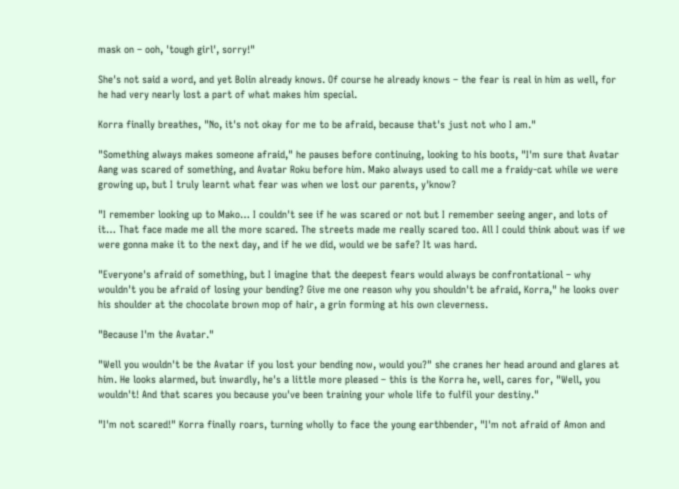mask on – ooh, 'tough girl', sorry!"

She's not said a word, and yet Bolin already knows. Of course he already knows – the fear is real in him as well, for he had very nearly lost a part of what makes him special.

Korra finally breathes, "No, it's not okay for me to be afraid, because that's just not who I am."

"Something always makes someone afraid," he pauses before continuing, looking to his boots, "I'm sure that Avatar Aang was scared of something, and Avatar Roku before him. Mako always used to call me a fraidy-cat while we were growing up, but I truly learnt what fear was when we lost our parents, y'know?

"I remember looking up to Mako… I couldn't see if he was scared or not but I remember seeing anger, and lots of it… That face made me all the more scared. The streets made me really scared too. All I could think about was if we were gonna make it to the next day, and if he we did, would we be safe? It was hard.

"Everyone's afraid of something, but I imagine that the deepest fears would always be confrontational – why wouldn't you be afraid of losing your bending? Give me one reason why you shouldn't be afraid, Korra," he looks over his shoulder at the chocolate brown mop of hair, a grin forming at his own cleverness.

"Because I'm the Avatar."

"Well you wouldn't be the Avatar if you lost your bending now, would you?" she cranes her head around and glares at him. He looks alarmed, but inwardly, he's a little more pleased – this is the Korra he, well, cares for, "Well, you wouldn't! And that scares you because you've been training your whole life to fulfil your destiny."

"I'm not scared!" Korra finally roars, turning wholly to face the young earthbender, "I'm not afraid of Amon and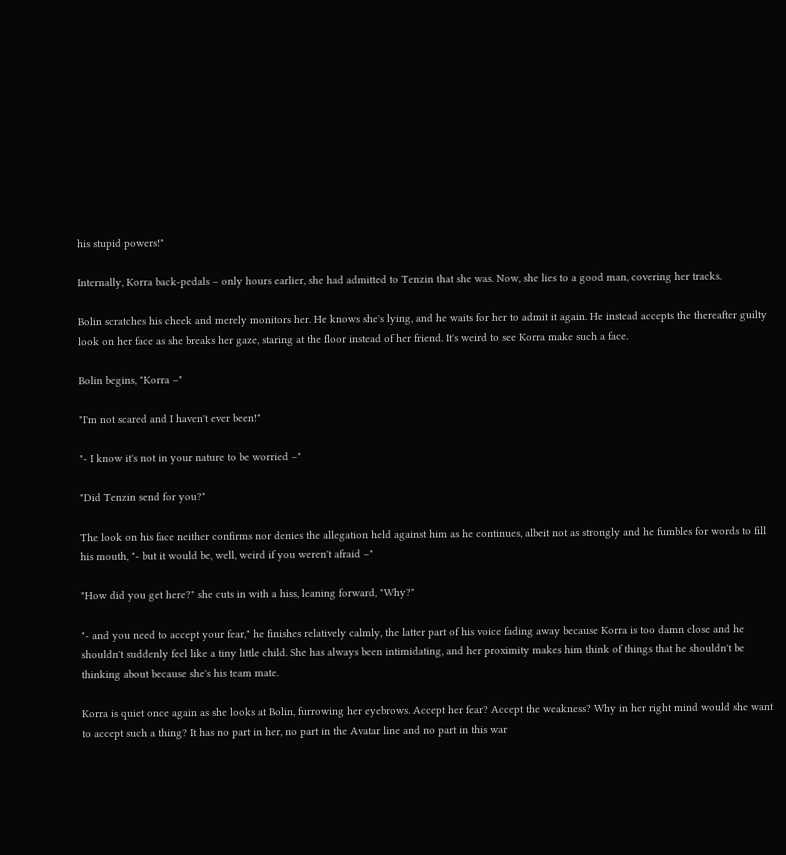his stupid powers!"

Internally, Korra back-pedals – only hours earlier, she had admitted to Tenzin that she was. Now, she lies to a good man, covering her tracks.

Bolin scratches his cheek and merely monitors her. He knows she's lying, and he waits for her to admit it again. He instead accepts the thereafter guilty look on her face as she breaks her gaze, staring at the floor instead of her friend. It's weird to see Korra make such a face.

Bolin begins, "Korra –"

"I'm not scared and I haven't ever been!"

"- I know it's not in your nature to be worried –"

"Did Tenzin send for you?"

The look on his face neither confirms nor denies the allegation held against him as he continues, albeit not as strongly and he fumbles for words to fill his mouth, "- but it would be, well, weird if you weren't afraid –"

"How did you get here?" she cuts in with a hiss, leaning forward, "Why?"

"- and you need to accept your fear," he finishes relatively calmly, the latter part of his voice fading away because Korra is too damn close and he shouldn't suddenly feel like a tiny little child. She has always been intimidating, and her proximity makes him think of things that he shouldn't be thinking about because she's his team mate.

Korra is quiet once again as she looks at Bolin, furrowing her eyebrows. Accept her fear? Accept the weakness? Why in her right mind would she want to accept such a thing? It has no part in her, no part in the Avatar line and no part in this war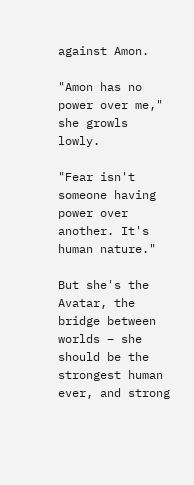against Amon.

"Amon has no power over me," she growls lowly.

"Fear isn't someone having power over another. It's human nature."

But she's the Avatar, the bridge between worlds – she should be the strongest human ever, and strong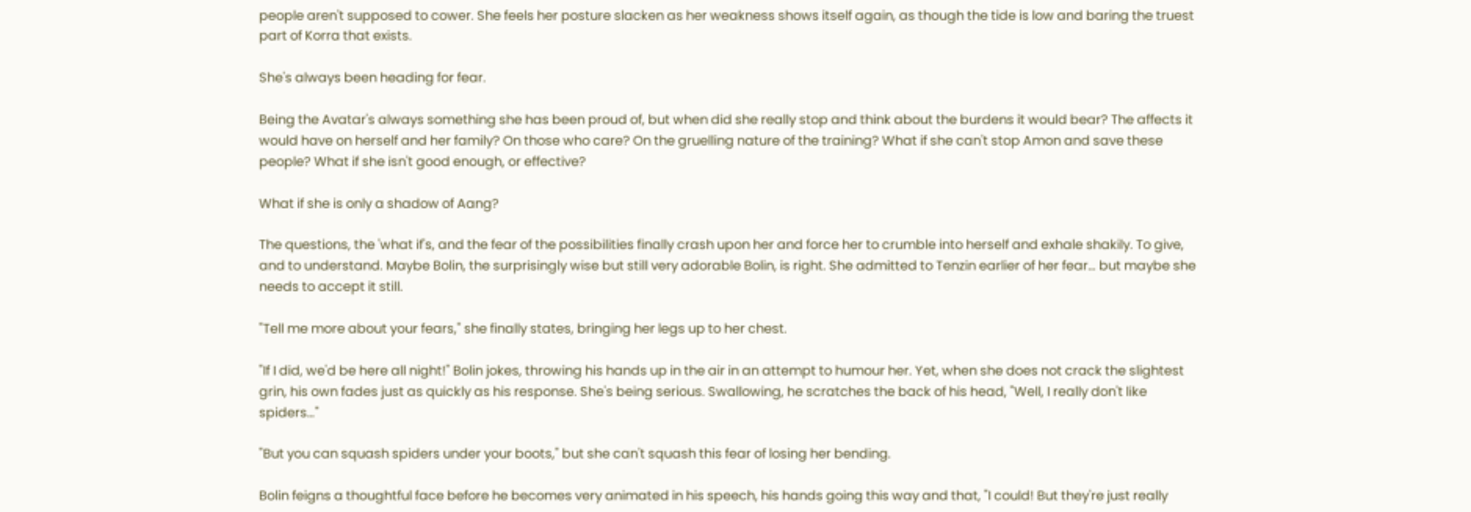people aren't supposed to cower. She feels her posture slacken as her weakness shows itself again, as though the tide is low and baring the truest part of Korra that exists.

She's always been heading for fear.

Being the Avatar's always something she has been proud of, but when did she really stop and think about the burdens it would bear? The affects it would have on herself and her family? On those who care? On the gruelling nature of the training? What if she can't stop Amon and save these people? What if she isn't good enough, or effective?

What if she is only a shadow of Aang?

The questions, the 'what if's, and the fear of the possibilities finally crash upon her and force her to crumble into herself and exhale shakily. To give, and to understand. Maybe Bolin, the surprisingly wise but still very adorable Bolin, is right. She admitted to Tenzin earlier of her fear… but maybe she needs to accept it still.

"Tell me more about your fears," she finally states, bringing her legs up to her chest.

"If I did, we'd be here all night!" Bolin jokes, throwing his hands up in the air in an attempt to humour her. Yet, when she does not crack the slightest grin, his own fades just as quickly as his response. She's being serious. Swallowing, he scratches the back of his head, "Well, I really don't like spiders…"

"But you can squash spiders under your boots," but she can't squash this fear of losing her bending.

Bolin feigns a thoughtful face before he becomes very animated in his speech, his hands going this way and that, "I could! But they're just really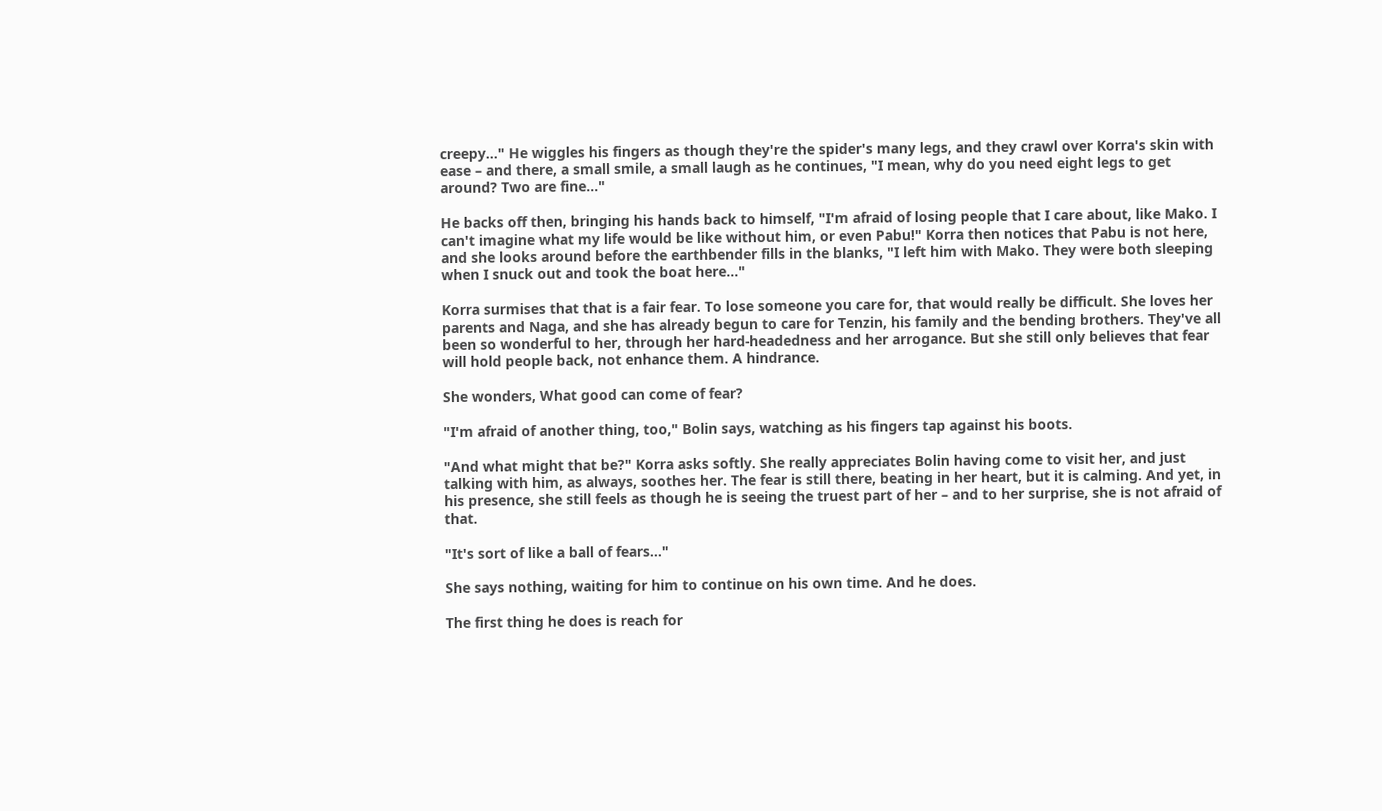creepy…" He wiggles his fingers as though they're the spider's many legs, and they crawl over Korra's skin with ease – and there, a small smile, a small laugh as he continues, "I mean, why do you need eight legs to get around? Two are fine…"

He backs off then, bringing his hands back to himself, "I'm afraid of losing people that I care about, like Mako. I can't imagine what my life would be like without him, or even Pabu!" Korra then notices that Pabu is not here, and she looks around before the earthbender fills in the blanks, "I left him with Mako. They were both sleeping when I snuck out and took the boat here…"

Korra surmises that that is a fair fear. To lose someone you care for, that would really be difficult. She loves her parents and Naga, and she has already begun to care for Tenzin, his family and the bending brothers. They've all been so wonderful to her, through her hard-headedness and her arrogance. But she still only believes that fear will hold people back, not enhance them. A hindrance.

She wonders, What good can come of fear?

"I'm afraid of another thing, too," Bolin says, watching as his fingers tap against his boots.

"And what might that be?" Korra asks softly. She really appreciates Bolin having come to visit her, and just talking with him, as always, soothes her. The fear is still there, beating in her heart, but it is calming. And yet, in his presence, she still feels as though he is seeing the truest part of her – and to her surprise, she is not afraid of that.

"It's sort of like a ball of fears…"

She says nothing, waiting for him to continue on his own time. And he does.

The first thing he does is reach for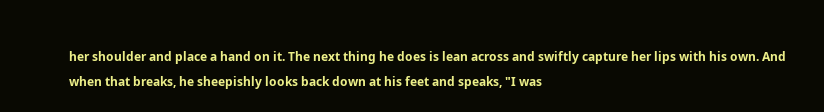her shoulder and place a hand on it. The next thing he does is lean across and swiftly capture her lips with his own. And when that breaks, he sheepishly looks back down at his feet and speaks, "I was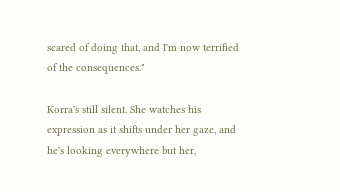scared of doing that, and I'm now terrified of the consequences."

Korra's still silent. She watches his expression as it shifts under her gaze, and he's looking everywhere but her,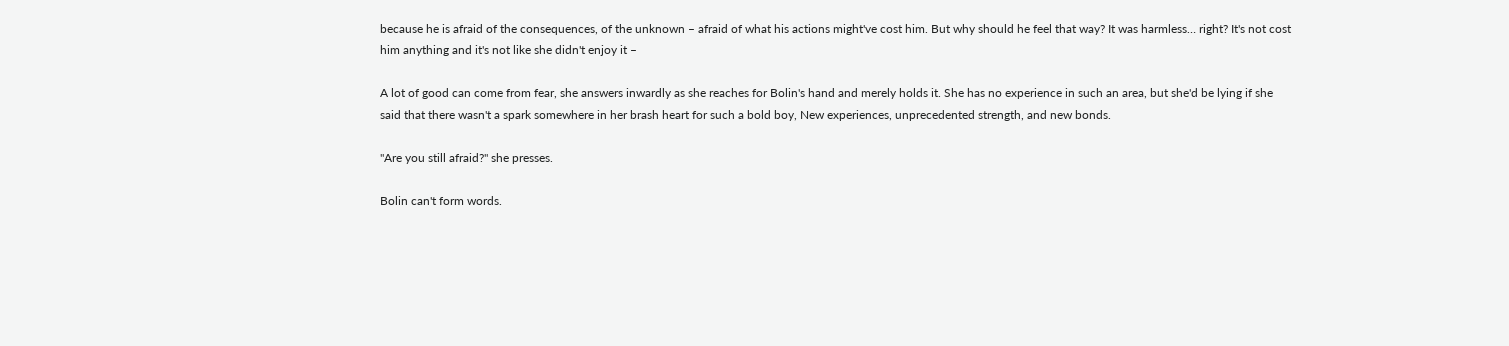because he is afraid of the consequences, of the unknown – afraid of what his actions might've cost him. But why should he feel that way? It was harmless… right? It's not cost him anything and it's not like she didn't enjoy it –

A lot of good can come from fear, she answers inwardly as she reaches for Bolin's hand and merely holds it. She has no experience in such an area, but she'd be lying if she said that there wasn't a spark somewhere in her brash heart for such a bold boy, New experiences, unprecedented strength, and new bonds.

"Are you still afraid?" she presses.

Bolin can't form words.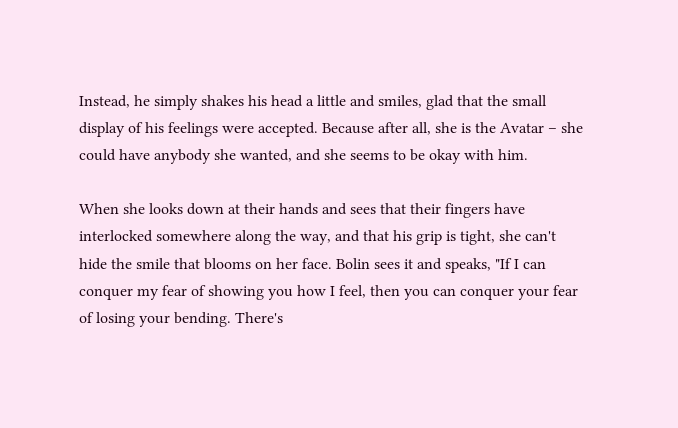Instead, he simply shakes his head a little and smiles, glad that the small display of his feelings were accepted. Because after all, she is the Avatar – she could have anybody she wanted, and she seems to be okay with him.

When she looks down at their hands and sees that their fingers have interlocked somewhere along the way, and that his grip is tight, she can't hide the smile that blooms on her face. Bolin sees it and speaks, "If I can conquer my fear of showing you how I feel, then you can conquer your fear of losing your bending. There's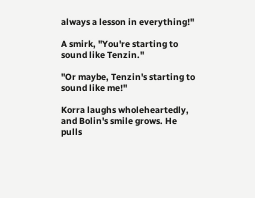always a lesson in everything!"

A smirk, "You're starting to sound like Tenzin."

"Or maybe, Tenzin's starting to sound like me!"

Korra laughs wholeheartedly, and Bolin's smile grows. He pulls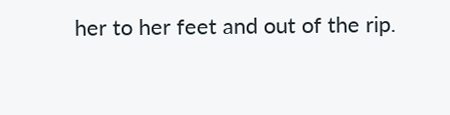her to her feet and out of the rip.